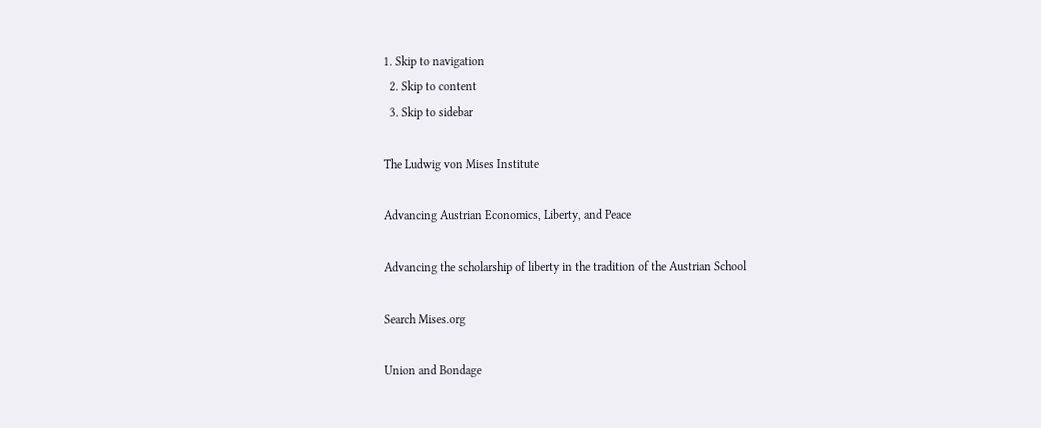1. Skip to navigation
  2. Skip to content
  3. Skip to sidebar

The Ludwig von Mises Institute

Advancing Austrian Economics, Liberty, and Peace

Advancing the scholarship of liberty in the tradition of the Austrian School

Search Mises.org

Union and Bondage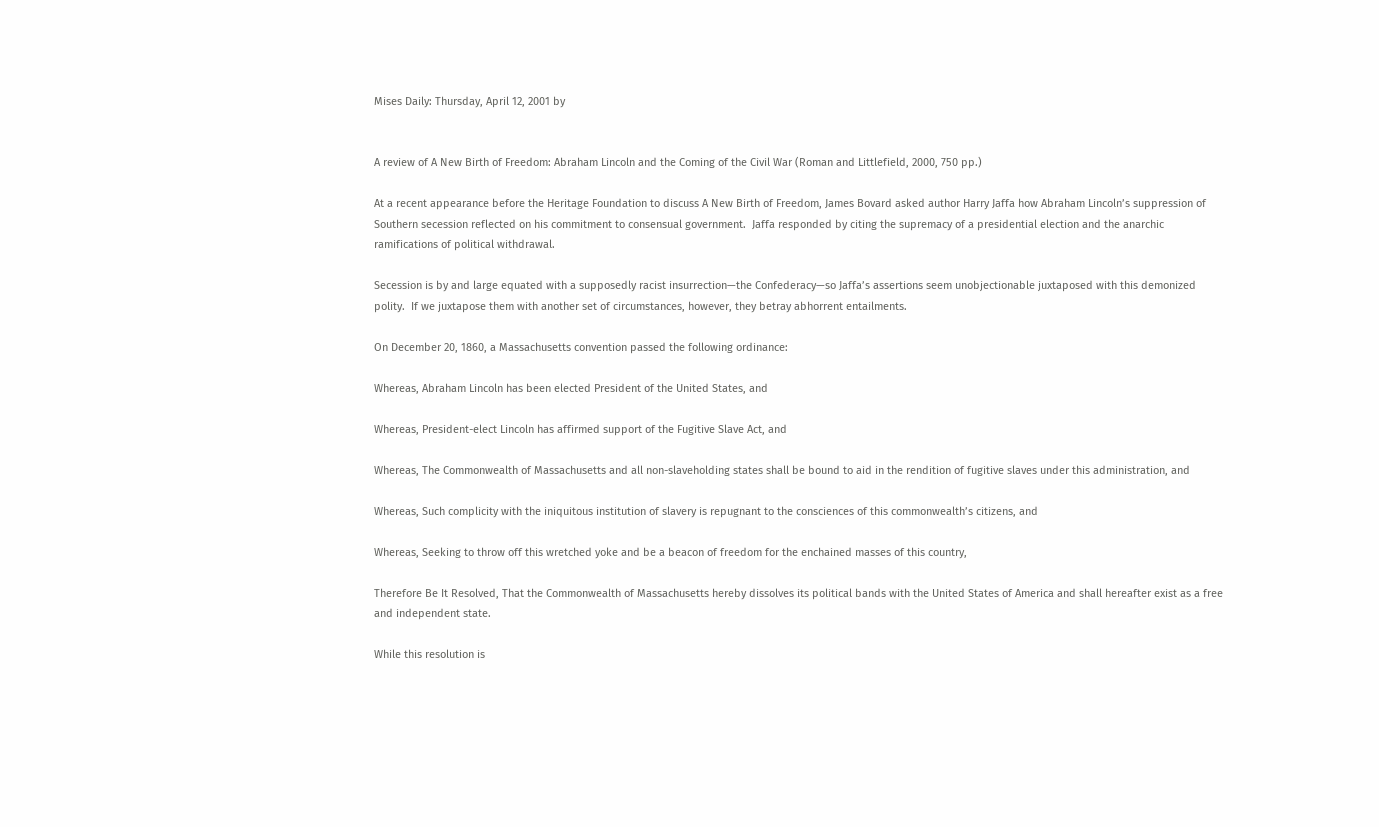Mises Daily: Thursday, April 12, 2001 by


A review of A New Birth of Freedom: Abraham Lincoln and the Coming of the Civil War (Roman and Littlefield, 2000, 750 pp.)

At a recent appearance before the Heritage Foundation to discuss A New Birth of Freedom, James Bovard asked author Harry Jaffa how Abraham Lincoln’s suppression of Southern secession reflected on his commitment to consensual government.  Jaffa responded by citing the supremacy of a presidential election and the anarchic ramifications of political withdrawal.

Secession is by and large equated with a supposedly racist insurrection—the Confederacy—so Jaffa’s assertions seem unobjectionable juxtaposed with this demonized polity.  If we juxtapose them with another set of circumstances, however, they betray abhorrent entailments.

On December 20, 1860, a Massachusetts convention passed the following ordinance:

Whereas, Abraham Lincoln has been elected President of the United States, and

Whereas, President-elect Lincoln has affirmed support of the Fugitive Slave Act, and

Whereas, The Commonwealth of Massachusetts and all non-slaveholding states shall be bound to aid in the rendition of fugitive slaves under this administration, and

Whereas, Such complicity with the iniquitous institution of slavery is repugnant to the consciences of this commonwealth’s citizens, and

Whereas, Seeking to throw off this wretched yoke and be a beacon of freedom for the enchained masses of this country,

Therefore Be It Resolved, That the Commonwealth of Massachusetts hereby dissolves its political bands with the United States of America and shall hereafter exist as a free and independent state.

While this resolution is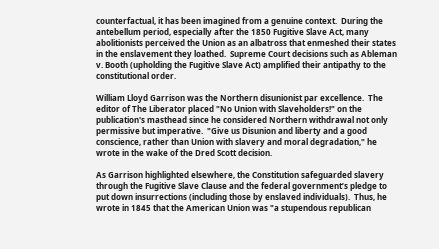counterfactual, it has been imagined from a genuine context.  During the antebellum period, especially after the 1850 Fugitive Slave Act, many abolitionists perceived the Union as an albatross that enmeshed their states in the enslavement they loathed.  Supreme Court decisions such as Ableman v. Booth (upholding the Fugitive Slave Act) amplified their antipathy to the constitutional order.

William Lloyd Garrison was the Northern disunionist par excellence.  The editor of The Liberator placed "No Union with Slaveholders!" on the publication's masthead since he considered Northern withdrawal not only permissive but imperative.  "Give us Disunion and liberty and a good conscience, rather than Union with slavery and moral degradation," he wrote in the wake of the Dred Scott decision.

As Garrison highlighted elsewhere, the Constitution safeguarded slavery through the Fugitive Slave Clause and the federal government’s pledge to put down insurrections (including those by enslaved individuals).  Thus, he wrote in 1845 that the American Union was "a stupendous republican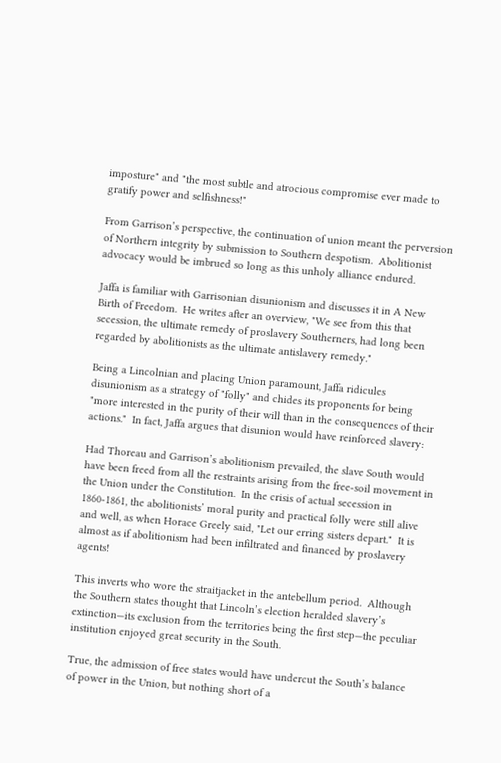imposture" and "the most subtle and atrocious compromise ever made to gratify power and selfishness!"

From Garrison’s perspective, the continuation of union meant the perversion of Northern integrity by submission to Southern despotism.  Abolitionist advocacy would be imbrued so long as this unholy alliance endured.

Jaffa is familiar with Garrisonian disunionism and discusses it in A New Birth of Freedom.  He writes after an overview, "We see from this that secession, the ultimate remedy of proslavery Southerners, had long been regarded by abolitionists as the ultimate antislavery remedy."

Being a Lincolnian and placing Union paramount, Jaffa ridicules disunionism as a strategy of "folly" and chides its proponents for being "more interested in the purity of their will than in the consequences of their actions."  In fact, Jaffa argues that disunion would have reinforced slavery:

Had Thoreau and Garrison’s abolitionism prevailed, the slave South would have been freed from all the restraints arising from the free-soil movement in the Union under the Constitution.  In the crisis of actual secession in 1860-1861, the abolitionists’ moral purity and practical folly were still alive and well, as when Horace Greely said, "Let our erring sisters depart."  It is almost as if abolitionism had been infiltrated and financed by proslavery agents!

This inverts who wore the straitjacket in the antebellum period.  Although the Southern states thought that Lincoln’s election heralded slavery’s extinction—its exclusion from the territories being the first step—the peculiar institution enjoyed great security in the South.

True, the admission of free states would have undercut the South’s balance of power in the Union, but nothing short of a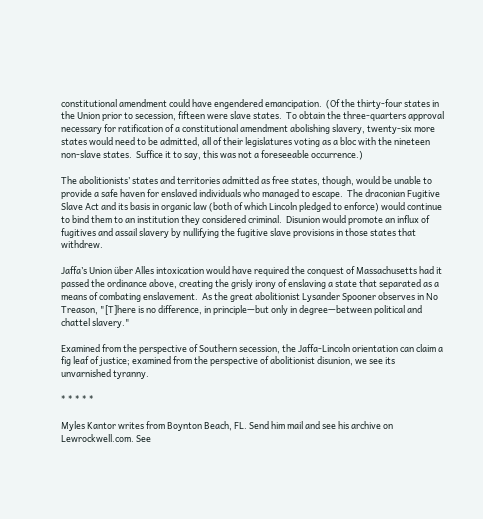constitutional amendment could have engendered emancipation.  (Of the thirty-four states in the Union prior to secession, fifteen were slave states.  To obtain the three-quarters approval necessary for ratification of a constitutional amendment abolishing slavery, twenty-six more states would need to be admitted, all of their legislatures voting as a bloc with the nineteen non-slave states.  Suffice it to say, this was not a foreseeable occurrence.)

The abolitionists’ states and territories admitted as free states, though, would be unable to provide a safe haven for enslaved individuals who managed to escape.  The draconian Fugitive Slave Act and its basis in organic law (both of which Lincoln pledged to enforce) would continue to bind them to an institution they considered criminal.  Disunion would promote an influx of fugitives and assail slavery by nullifying the fugitive slave provisions in those states that withdrew.

Jaffa’s Union über Alles intoxication would have required the conquest of Massachusetts had it passed the ordinance above, creating the grisly irony of enslaving a state that separated as a means of combating enslavement.  As the great abolitionist Lysander Spooner observes in No Treason, "[T]here is no difference, in principle—but only in degree—between political and chattel slavery."

Examined from the perspective of Southern secession, the Jaffa-Lincoln orientation can claim a fig leaf of justice; examined from the perspective of abolitionist disunion, we see its unvarnished tyranny.

* * * * *

Myles Kantor writes from Boynton Beach, FL. Send him mail and see his archive on Lewrockwell.com. See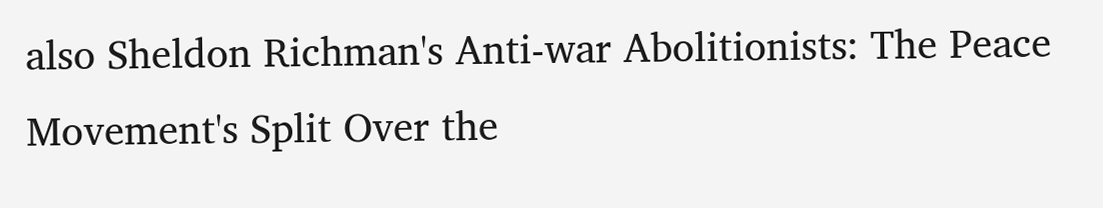also Sheldon Richman's Anti-war Abolitionists: The Peace Movement's Split Over the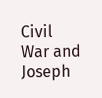Civil War and Joseph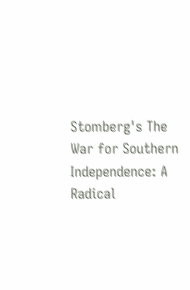Stomberg's The War for Southern Independence: A Radical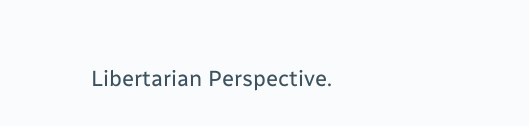Libertarian Perspective.